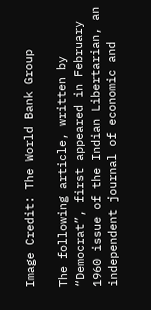Image Credit: The World Bank Group

The following article, written by “Democrat”, first appeared in February 1960 issue of the Indian Libertarian, an independent journal of economic and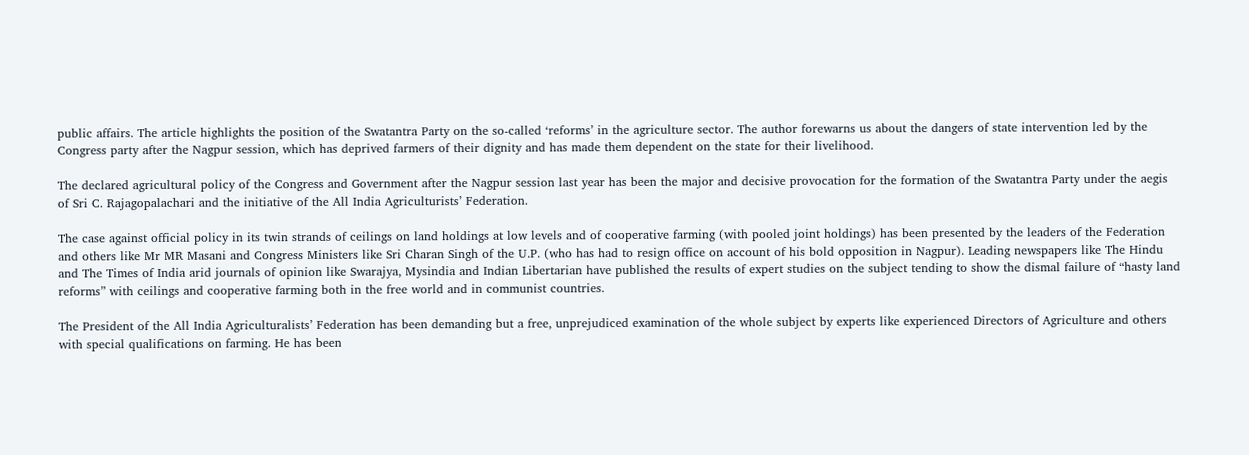public affairs. The article highlights the position of the Swatantra Party on the so-called ‘reforms’ in the agriculture sector. The author forewarns us about the dangers of state intervention led by the Congress party after the Nagpur session, which has deprived farmers of their dignity and has made them dependent on the state for their livelihood.

The declared agricultural policy of the Congress and Government after the Nagpur session last year has been the major and decisive provocation for the formation of the Swatantra Party under the aegis of Sri C. Rajagopalachari and the initiative of the All India Agriculturists’ Federation.

The case against official policy in its twin strands of ceilings on land holdings at low levels and of cooperative farming (with pooled joint holdings) has been presented by the leaders of the Federation and others like Mr MR Masani and Congress Ministers like Sri Charan Singh of the U.P. (who has had to resign office on account of his bold opposition in Nagpur). Leading newspapers like The Hindu and The Times of India arid journals of opinion like Swarajya, Mysindia and Indian Libertarian have published the results of expert studies on the subject tending to show the dismal failure of “hasty land reforms” with ceilings and cooperative farming both in the free world and in communist countries.

The President of the All India Agriculturalists’ Federation has been demanding but a free, unprejudiced examination of the whole subject by experts like experienced Directors of Agriculture and others with special qualifications on farming. He has been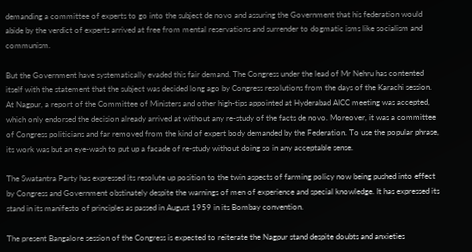demanding a committee of experts to go into the subject de novo and assuring the Government that his federation would abide by the verdict of experts arrived at free from mental reservations and surrender to dogmatic isms like socialism and communism.

But the Government have systematically evaded this fair demand. The Congress under the lead of Mr Nehru has contented itself with the statement that the subject was decided long ago by Congress resolutions from the days of the Karachi session. At Nagpur, a report of the Committee of Ministers and other high-tips appointed at Hyderabad AICC meeting was accepted, which only endorsed the decision already arrived at without any re-study of the facts de novo. Moreover, it was a committee of Congress politicians and far removed from the kind of expert body demanded by the Federation. To use the popular phrase, its work was but an eye-wash to put up a facade of re-study without doing so in any acceptable sense.

The Swatantra Party has expressed its resolute up position to the twin aspects of farming policy now being pushed into effect by Congress and Government obstinately despite the warnings of men of experience and special knowledge. It has expressed its stand in its manifesto of principles as passed in August 1959 in its Bombay convention.

The present Bangalore session of the Congress is expected to reiterate the Nagpur stand despite doubts and anxieties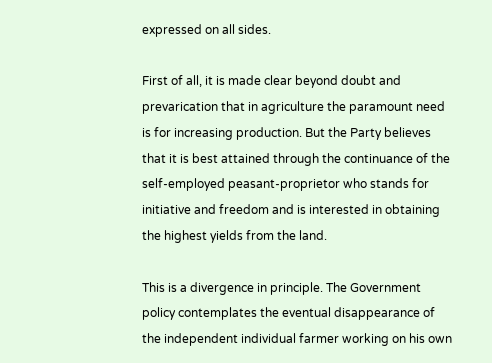expressed on all sides.

First of all, it is made clear beyond doubt and prevarication that in agriculture the paramount need is for increasing production. But the Party believes that it is best attained through the continuance of the self-employed peasant-proprietor who stands for initiative and freedom and is interested in obtaining the highest yields from the land.

This is a divergence in principle. The Government policy contemplates the eventual disappearance of the independent individual farmer working on his own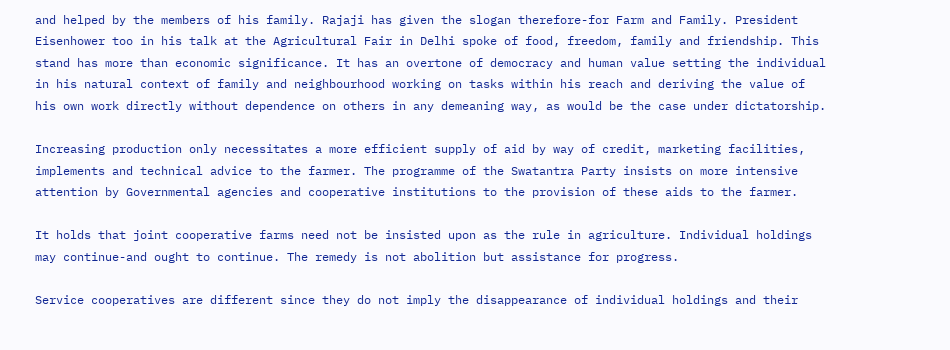and helped by the members of his family. Rajaji has given the slogan therefore-for Farm and Family. President Eisenhower too in his talk at the Agricultural Fair in Delhi spoke of food, freedom, family and friendship. This stand has more than economic significance. It has an overtone of democracy and human value setting the individual in his natural context of family and neighbourhood working on tasks within his reach and deriving the value of his own work directly without dependence on others in any demeaning way, as would be the case under dictatorship.

Increasing production only necessitates a more efficient supply of aid by way of credit, marketing facilities, implements and technical advice to the farmer. The programme of the Swatantra Party insists on more intensive attention by Governmental agencies and cooperative institutions to the provision of these aids to the farmer.

It holds that joint cooperative farms need not be insisted upon as the rule in agriculture. Individual holdings may continue-and ought to continue. The remedy is not abolition but assistance for progress.

Service cooperatives are different since they do not imply the disappearance of individual holdings and their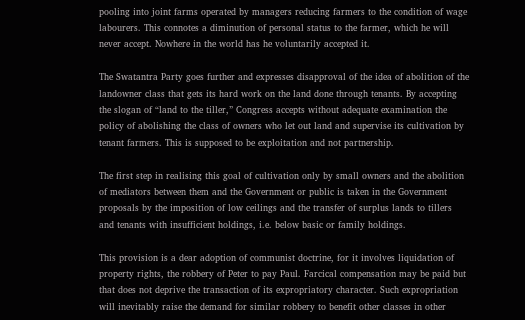pooling into joint farms operated by managers reducing farmers to the condition of wage labourers. This connotes a diminution of personal status to the farmer, which he will never accept. Nowhere in the world has he voluntarily accepted it.

The Swatantra Party goes further and expresses disapproval of the idea of abolition of the landowner class that gets its hard work on the land done through tenants. By accepting the slogan of “land to the tiller,” Congress accepts without adequate examination the policy of abolishing the class of owners who let out land and supervise its cultivation by tenant farmers. This is supposed to be exploitation and not partnership.

The first step in realising this goal of cultivation only by small owners and the abolition of mediators between them and the Government or public is taken in the Government proposals by the imposition of low ceilings and the transfer of surplus lands to tillers and tenants with insufficient holdings, i.e. below basic or family holdings.

This provision is a dear adoption of communist doctrine, for it involves liquidation of property rights, the robbery of Peter to pay Paul. Farcical compensation may be paid but that does not deprive the transaction of its expropriatory character. Such expropriation will inevitably raise the demand for similar robbery to benefit other classes in other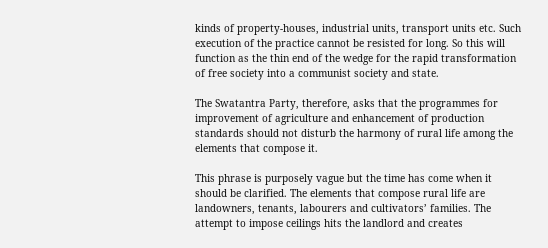kinds of property-houses, industrial units, transport units etc. Such execution of the practice cannot be resisted for long. So this will function as the thin end of the wedge for the rapid transformation of free society into a communist society and state.

The Swatantra Party, therefore, asks that the programmes for improvement of agriculture and enhancement of production standards should not disturb the harmony of rural life among the elements that compose it.

This phrase is purposely vague but the time has come when it should be clarified. The elements that compose rural life are landowners, tenants, labourers and cultivators’ families. The attempt to impose ceilings hits the landlord and creates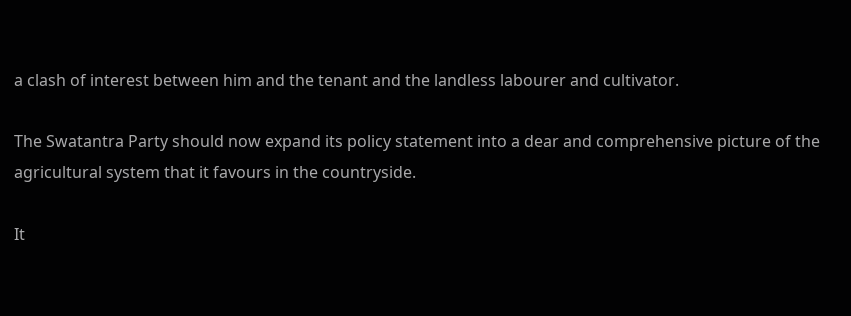a clash of interest between him and the tenant and the landless labourer and cultivator.

The Swatantra Party should now expand its policy statement into a dear and comprehensive picture of the agricultural system that it favours in the countryside.

It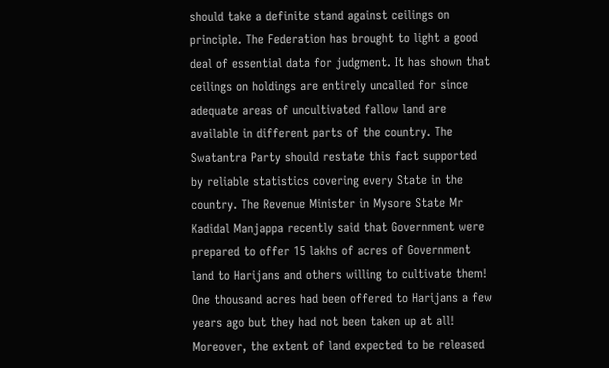should take a definite stand against ceilings on principle. The Federation has brought to light a good deal of essential data for judgment. It has shown that ceilings on holdings are entirely uncalled for since adequate areas of uncultivated fallow land are available in different parts of the country. The Swatantra Party should restate this fact supported by reliable statistics covering every State in the country. The Revenue Minister in Mysore State Mr Kadidal Manjappa recently said that Government were prepared to offer 15 lakhs of acres of Government land to Harijans and others willing to cultivate them! One thousand acres had been offered to Harijans a few years ago but they had not been taken up at all! Moreover, the extent of land expected to be released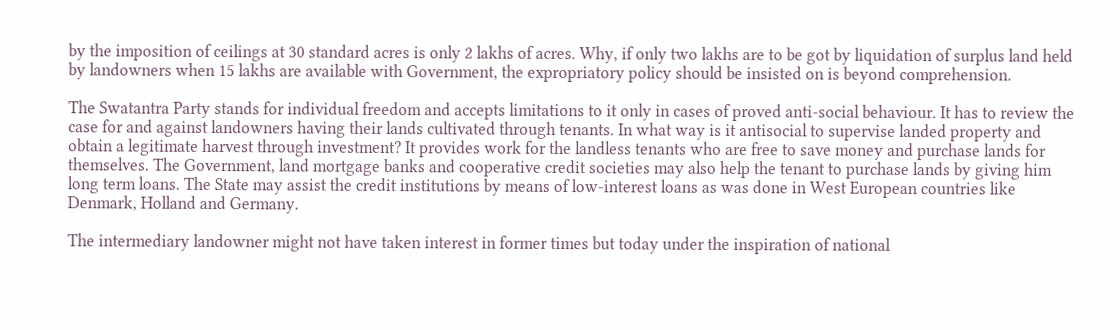by the imposition of ceilings at 30 standard acres is only 2 lakhs of acres. Why, if only two lakhs are to be got by liquidation of surplus land held by landowners when 15 lakhs are available with Government, the expropriatory policy should be insisted on is beyond comprehension.

The Swatantra Party stands for individual freedom and accepts limitations to it only in cases of proved anti-social behaviour. It has to review the case for and against landowners having their lands cultivated through tenants. In what way is it antisocial to supervise landed property and obtain a legitimate harvest through investment? It provides work for the landless tenants who are free to save money and purchase lands for themselves. The Government, land mortgage banks and cooperative credit societies may also help the tenant to purchase lands by giving him long term loans. The State may assist the credit institutions by means of low-interest loans as was done in West European countries like Denmark, Holland and Germany.

The intermediary landowner might not have taken interest in former times but today under the inspiration of national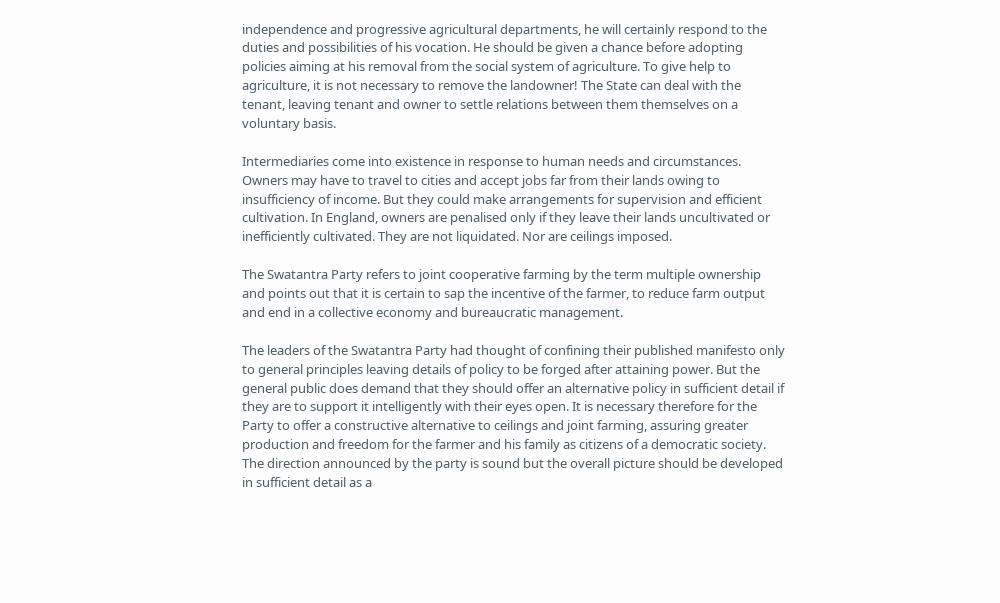independence and progressive agricultural departments, he will certainly respond to the duties and possibilities of his vocation. He should be given a chance before adopting policies aiming at his removal from the social system of agriculture. To give help to agriculture, it is not necessary to remove the landowner! The State can deal with the tenant, leaving tenant and owner to settle relations between them themselves on a voluntary basis.

Intermediaries come into existence in response to human needs and circumstances. Owners may have to travel to cities and accept jobs far from their lands owing to insufficiency of income. But they could make arrangements for supervision and efficient cultivation. In England, owners are penalised only if they leave their lands uncultivated or inefficiently cultivated. They are not liquidated. Nor are ceilings imposed.

The Swatantra Party refers to joint cooperative farming by the term multiple ownership and points out that it is certain to sap the incentive of the farmer, to reduce farm output and end in a collective economy and bureaucratic management.

The leaders of the Swatantra Party had thought of confining their published manifesto only to general principles leaving details of policy to be forged after attaining power. But the general public does demand that they should offer an alternative policy in sufficient detail if they are to support it intelligently with their eyes open. It is necessary therefore for the Party to offer a constructive alternative to ceilings and joint farming, assuring greater production and freedom for the farmer and his family as citizens of a democratic society. The direction announced by the party is sound but the overall picture should be developed in sufficient detail as a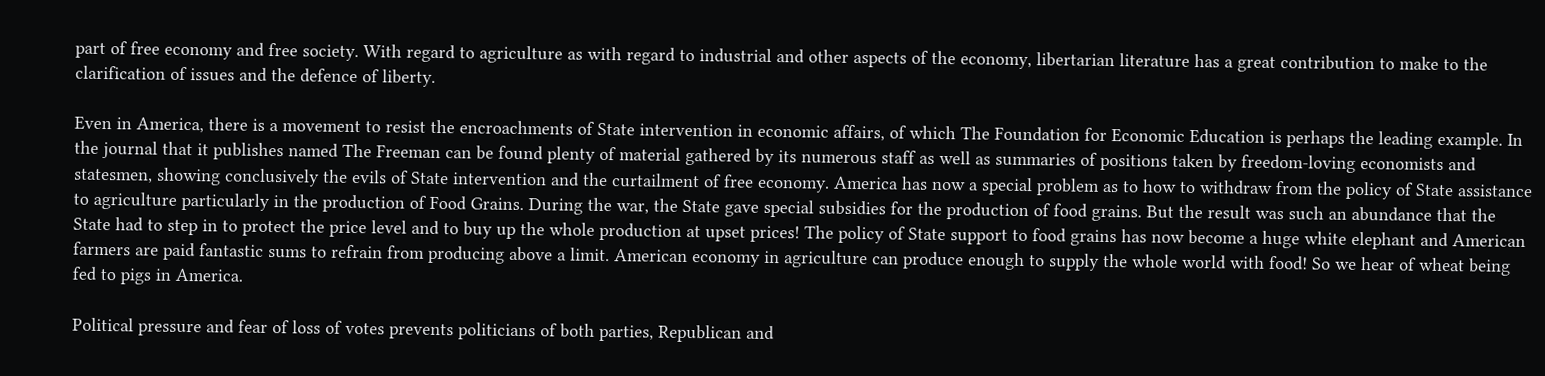part of free economy and free society. With regard to agriculture as with regard to industrial and other aspects of the economy, libertarian literature has a great contribution to make to the clarification of issues and the defence of liberty.

Even in America, there is a movement to resist the encroachments of State intervention in economic affairs, of which The Foundation for Economic Education is perhaps the leading example. In the journal that it publishes named The Freeman can be found plenty of material gathered by its numerous staff as well as summaries of positions taken by freedom-loving economists and statesmen, showing conclusively the evils of State intervention and the curtailment of free economy. America has now a special problem as to how to withdraw from the policy of State assistance to agriculture particularly in the production of Food Grains. During the war, the State gave special subsidies for the production of food grains. But the result was such an abundance that the State had to step in to protect the price level and to buy up the whole production at upset prices! The policy of State support to food grains has now become a huge white elephant and American farmers are paid fantastic sums to refrain from producing above a limit. American economy in agriculture can produce enough to supply the whole world with food! So we hear of wheat being fed to pigs in America.

Political pressure and fear of loss of votes prevents politicians of both parties, Republican and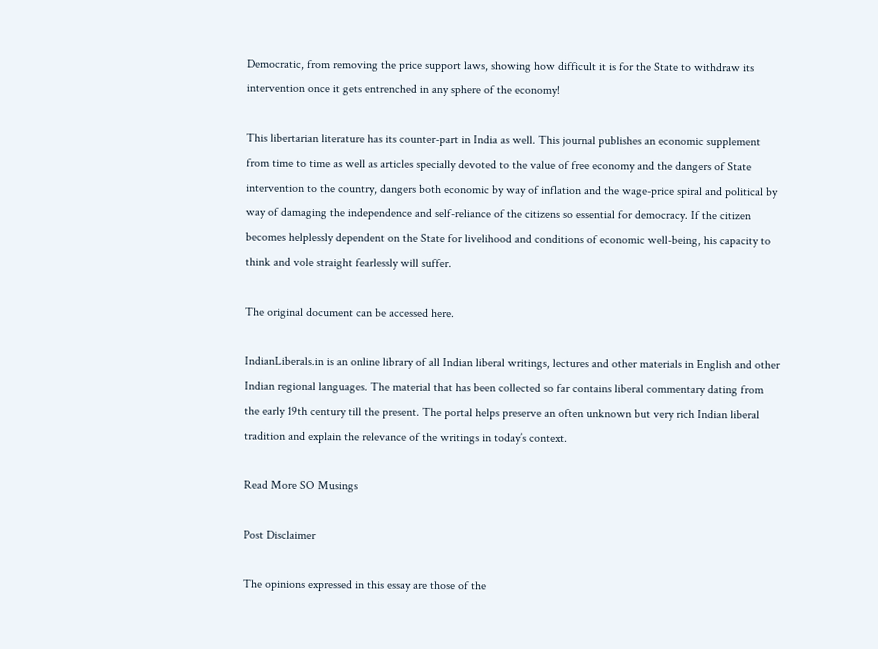Democratic, from removing the price support laws, showing how difficult it is for the State to withdraw its intervention once it gets entrenched in any sphere of the economy!

This libertarian literature has its counter-part in India as well. This journal publishes an economic supplement from time to time as well as articles specially devoted to the value of free economy and the dangers of State intervention to the country, dangers both economic by way of inflation and the wage-price spiral and political by way of damaging the independence and self-reliance of the citizens so essential for democracy. If the citizen becomes helplessly dependent on the State for livelihood and conditions of economic well-being, his capacity to think and vole straight fearlessly will suffer.

The original document can be accessed here.

IndianLiberals.in is an online library of all Indian liberal writings, lectures and other materials in English and other Indian regional languages. The material that has been collected so far contains liberal commentary dating from the early 19th century till the present. The portal helps preserve an often unknown but very rich Indian liberal tradition and explain the relevance of the writings in today’s context.

Read More SO Musings

Post Disclaimer

The opinions expressed in this essay are those of the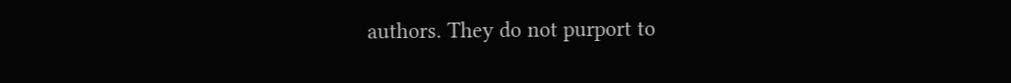authors. They do not purport to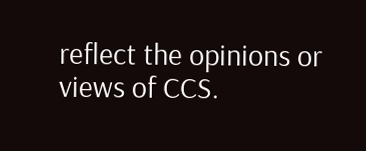reflect the opinions or views of CCS.